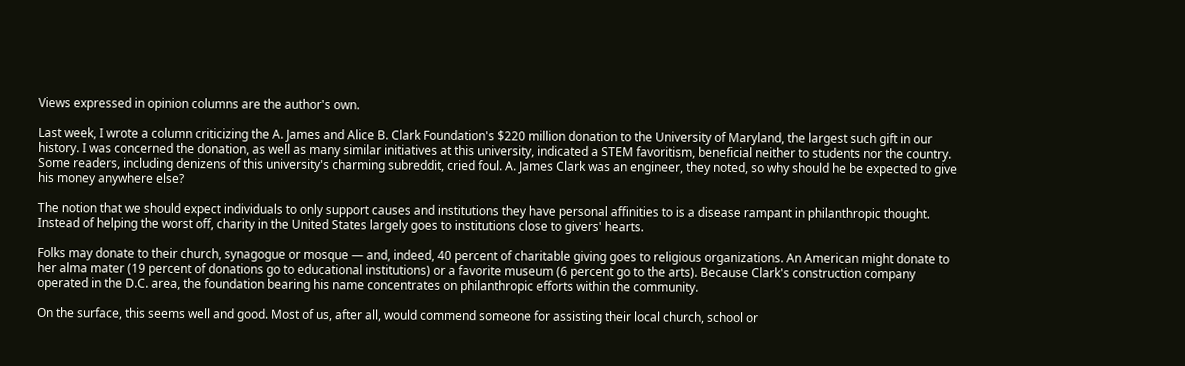Views expressed in opinion columns are the author's own.

Last week, I wrote a column criticizing the A. James and Alice B. Clark Foundation's $220 million donation to the University of Maryland, the largest such gift in our history. I was concerned the donation, as well as many similar initiatives at this university, indicated a STEM favoritism, beneficial neither to students nor the country. Some readers, including denizens of this university's charming subreddit, cried foul. A. James Clark was an engineer, they noted, so why should he be expected to give his money anywhere else?

The notion that we should expect individuals to only support causes and institutions they have personal affinities to is a disease rampant in philanthropic thought. Instead of helping the worst off, charity in the United States largely goes to institutions close to givers' hearts.

Folks may donate to their church, synagogue or mosque — and, indeed, 40 percent of charitable giving goes to religious organizations. An American might donate to her alma mater (19 percent of donations go to educational institutions) or a favorite museum (6 percent go to the arts). Because Clark's construction company operated in the D.C. area, the foundation bearing his name concentrates on philanthropic efforts within the community.

On the surface, this seems well and good. Most of us, after all, would commend someone for assisting their local church, school or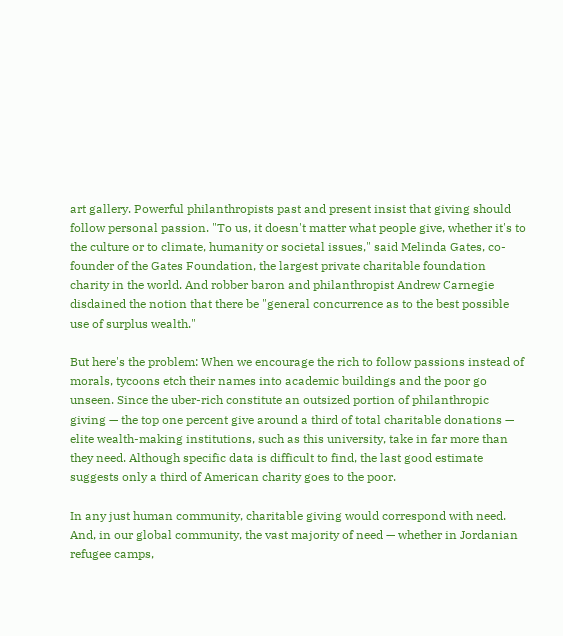art gallery. Powerful philanthropists past and present insist that giving should follow personal passion. "To us, it doesn't matter what people give, whether it's to the culture or to climate, humanity or societal issues," said Melinda Gates, co-founder of the Gates Foundation, the largest private charitable foundation charity in the world. And robber baron and philanthropist Andrew Carnegie disdained the notion that there be "general concurrence as to the best possible use of surplus wealth."

But here's the problem: When we encourage the rich to follow passions instead of morals, tycoons etch their names into academic buildings and the poor go unseen. Since the uber-rich constitute an outsized portion of philanthropic giving — the top one percent give around a third of total charitable donations — elite wealth-making institutions, such as this university, take in far more than they need. Although specific data is difficult to find, the last good estimate suggests only a third of American charity goes to the poor.

In any just human community, charitable giving would correspond with need. And, in our global community, the vast majority of need — whether in Jordanian refugee camps,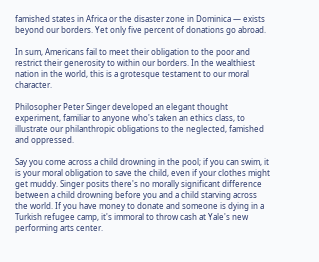famished states in Africa or the disaster zone in Dominica — exists beyond our borders. Yet only five percent of donations go abroad.

In sum, Americans fail to meet their obligation to the poor and restrict their generosity to within our borders. In the wealthiest nation in the world, this is a grotesque testament to our moral character.

Philosopher Peter Singer developed an elegant thought experiment, familiar to anyone who's taken an ethics class, to illustrate our philanthropic obligations to the neglected, famished and oppressed.

Say you come across a child drowning in the pool; if you can swim, it is your moral obligation to save the child, even if your clothes might get muddy. Singer posits there's no morally significant difference between a child drowning before you and a child starving across the world. If you have money to donate and someone is dying in a Turkish refugee camp, it's immoral to throw cash at Yale's new performing arts center.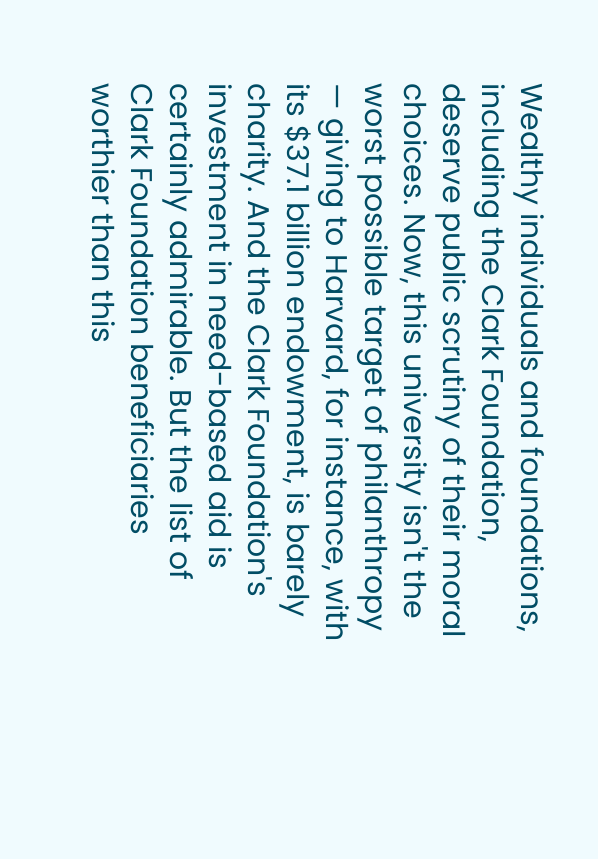Wealthy individuals and foundations, including the Clark Foundation, deserve public scrutiny of their moral choices. Now, this university isn't the worst possible target of philanthropy — giving to Harvard, for instance, with its $37.1 billion endowment, is barely charity. And the Clark Foundation's investment in need-based aid is certainly admirable. But the list of Clark Foundation beneficiaries worthier than this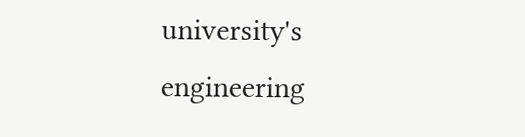university's engineering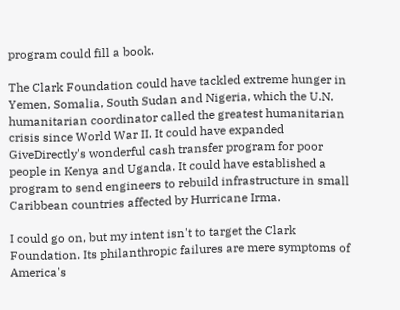program could fill a book.

The Clark Foundation could have tackled extreme hunger in Yemen, Somalia, South Sudan and Nigeria, which the U.N. humanitarian coordinator called the greatest humanitarian crisis since World War II. It could have expanded GiveDirectly's wonderful cash transfer program for poor people in Kenya and Uganda. It could have established a program to send engineers to rebuild infrastructure in small Caribbean countries affected by Hurricane Irma.

I could go on, but my intent isn't to target the Clark Foundation. Its philanthropic failures are mere symptoms of America's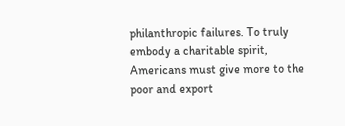philanthropic failures. To truly embody a charitable spirit, Americans must give more to the poor and export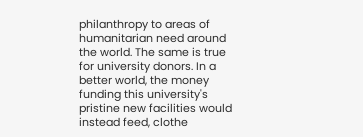philanthropy to areas of humanitarian need around the world. The same is true for university donors. In a better world, the money funding this university's pristine new facilities would instead feed, clothe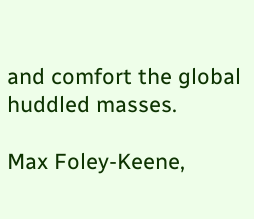and comfort the global huddled masses.

Max Foley-Keene,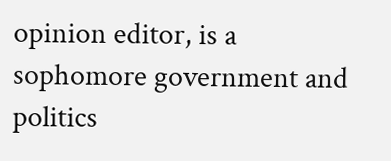opinion editor, is a sophomore government and politics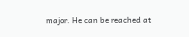major. He can be reached at